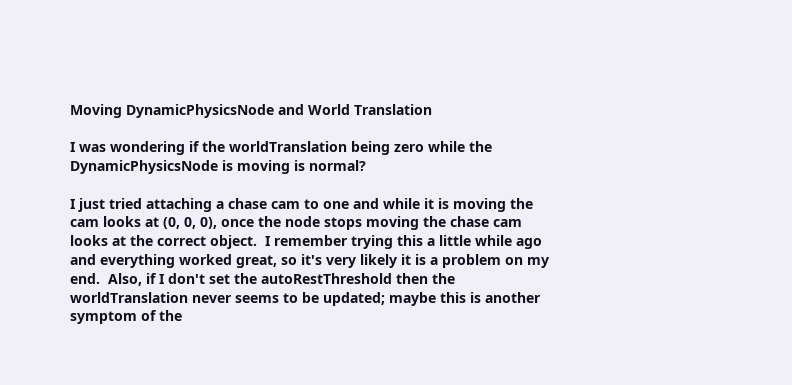Moving DynamicPhysicsNode and World Translation

I was wondering if the worldTranslation being zero while the DynamicPhysicsNode is moving is normal?

I just tried attaching a chase cam to one and while it is moving the cam looks at (0, 0, 0), once the node stops moving the chase cam looks at the correct object.  I remember trying this a little while ago and everything worked great, so it's very likely it is a problem on my end.  Also, if I don't set the autoRestThreshold then the worldTranslation never seems to be updated; maybe this is another symptom of the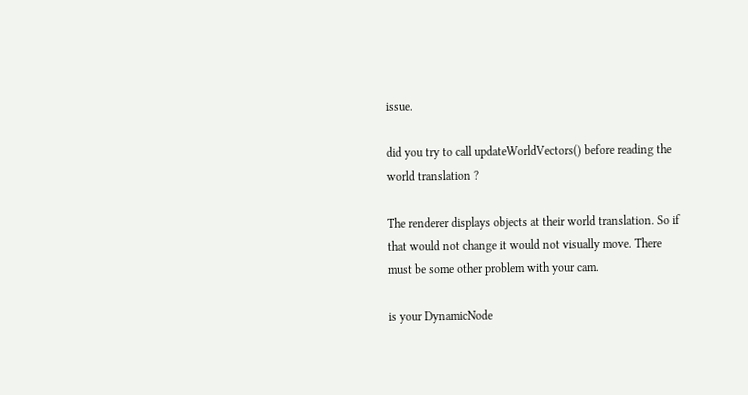issue.

did you try to call updateWorldVectors() before reading the world translation ?

The renderer displays objects at their world translation. So if that would not change it would not visually move. There must be some other problem with your cam.

is your DynamicNode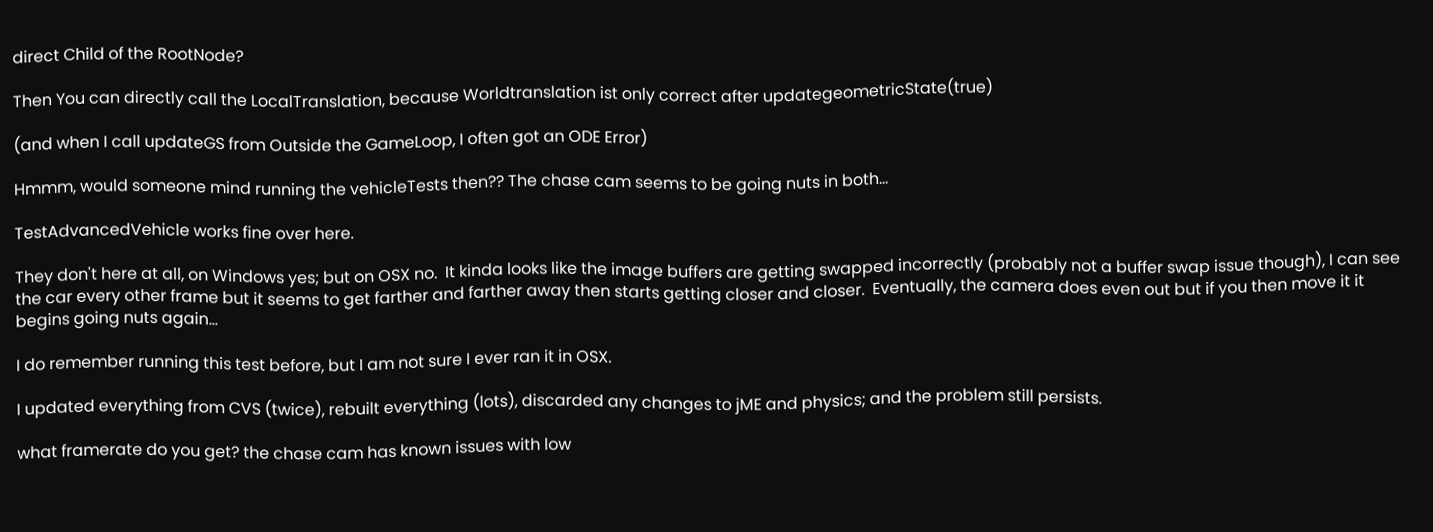direct Child of the RootNode?

Then You can directly call the LocalTranslation, because Worldtranslation ist only correct after updategeometricState(true)

(and when I call updateGS from Outside the GameLoop, I often got an ODE Error)

Hmmm, would someone mind running the vehicleTests then?? The chase cam seems to be going nuts in both…

TestAdvancedVehicle works fine over here.

They don't here at all, on Windows yes; but on OSX no.  It kinda looks like the image buffers are getting swapped incorrectly (probably not a buffer swap issue though), I can see the car every other frame but it seems to get farther and farther away then starts getting closer and closer.  Eventually, the camera does even out but if you then move it it begins going nuts again…

I do remember running this test before, but I am not sure I ever ran it in OSX.

I updated everything from CVS (twice), rebuilt everything (lots), discarded any changes to jME and physics; and the problem still persists.

what framerate do you get? the chase cam has known issues with low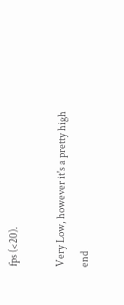fps (<20).

Very Low, however it's a pretty high end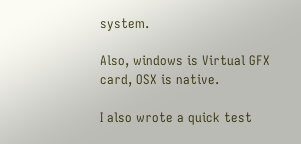system.

Also, windows is Virtual GFX card, OSX is native.

I also wrote a quick test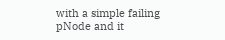with a simple failing pNode and it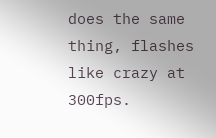does the same thing, flashes like crazy at 300fps.